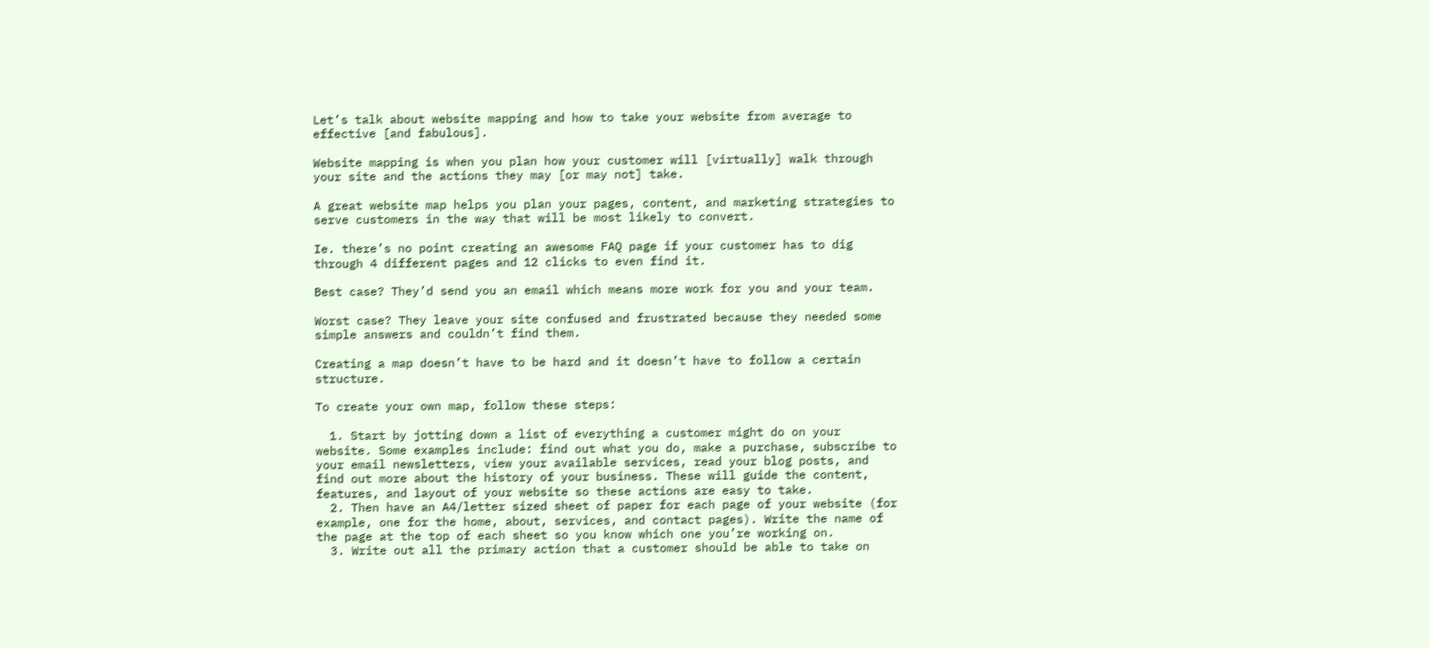Let’s talk about website mapping and how to take your website from average to effective [and fabulous].

Website mapping is when you plan how your customer will [virtually] walk through your site and the actions they may [or may not] take.

A great website map helps you plan your pages, content, and marketing strategies to serve customers in the way that will be most likely to convert.

Ie. there’s no point creating an awesome FAQ page if your customer has to dig through 4 different pages and 12 clicks to even find it.

Best case? They’d send you an email which means more work for you and your team.

Worst case? They leave your site confused and frustrated because they needed some simple answers and couldn’t find them.

Creating a map doesn’t have to be hard and it doesn’t have to follow a certain structure.

To create your own map, follow these steps:

  1. Start by jotting down a list of everything a customer might do on your website. Some examples include: find out what you do, make a purchase, subscribe to your email newsletters, view your available services, read your blog posts, and find out more about the history of your business. These will guide the content, features, and layout of your website so these actions are easy to take.
  2. Then have an A4/letter sized sheet of paper for each page of your website (for example, one for the home, about, services, and contact pages). Write the name of the page at the top of each sheet so you know which one you’re working on.
  3. Write out all the primary action that a customer should be able to take on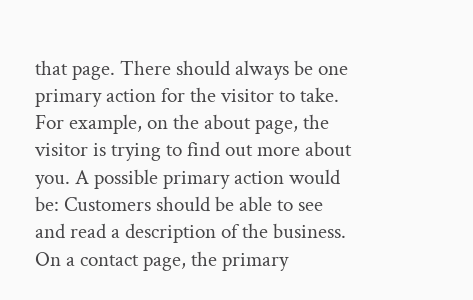that page. There should always be one primary action for the visitor to take. For example, on the about page, the visitor is trying to find out more about you. A possible primary action would be: Customers should be able to see and read a description of the business. On a contact page, the primary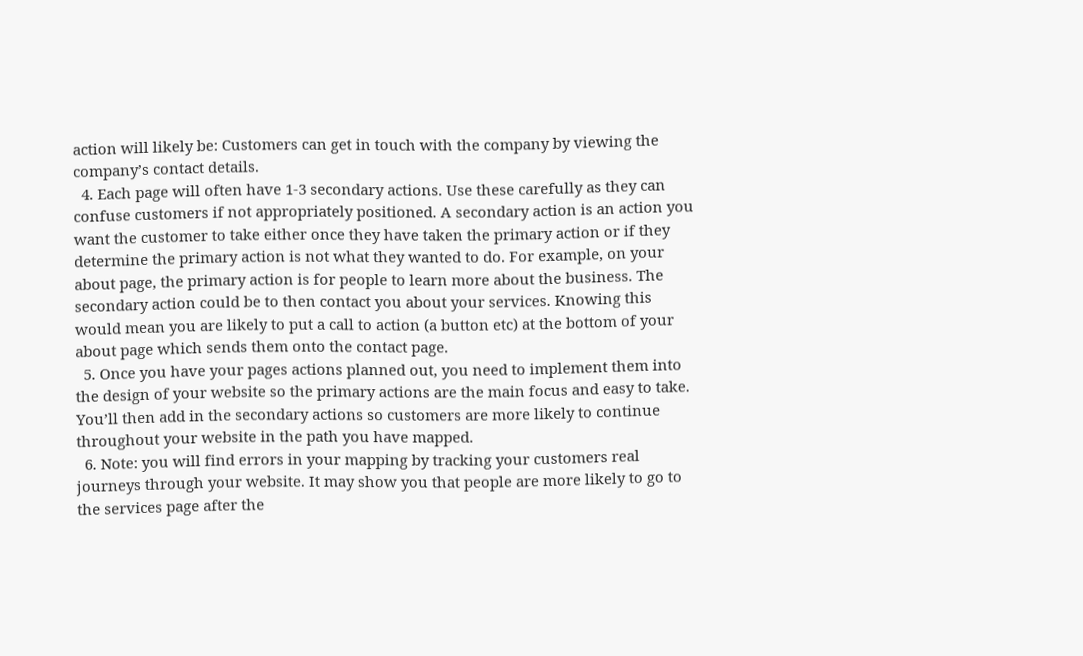action will likely be: Customers can get in touch with the company by viewing the company’s contact details.
  4. Each page will often have 1-3 secondary actions. Use these carefully as they can confuse customers if not appropriately positioned. A secondary action is an action you want the customer to take either once they have taken the primary action or if they determine the primary action is not what they wanted to do. For example, on your about page, the primary action is for people to learn more about the business. The secondary action could be to then contact you about your services. Knowing this would mean you are likely to put a call to action (a button etc) at the bottom of your about page which sends them onto the contact page.
  5. Once you have your pages actions planned out, you need to implement them into the design of your website so the primary actions are the main focus and easy to take. You’ll then add in the secondary actions so customers are more likely to continue throughout your website in the path you have mapped.
  6. Note: you will find errors in your mapping by tracking your customers real journeys through your website. It may show you that people are more likely to go to the services page after the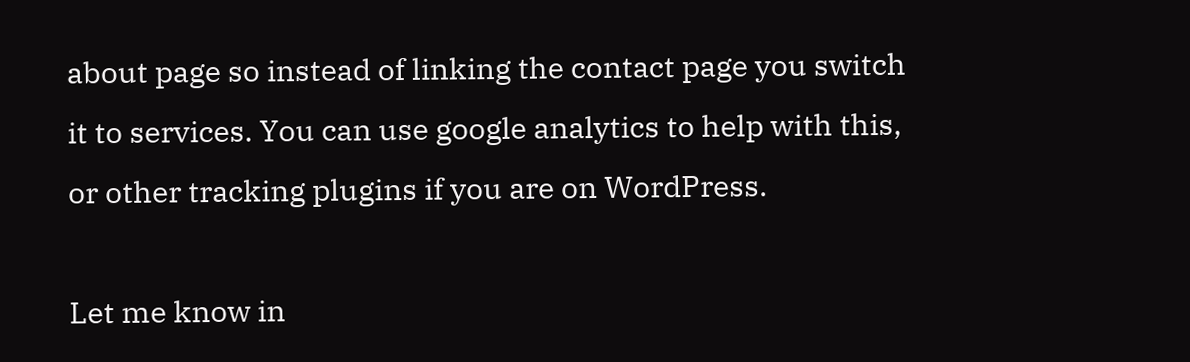about page so instead of linking the contact page you switch it to services. You can use google analytics to help with this, or other tracking plugins if you are on WordPress.

Let me know in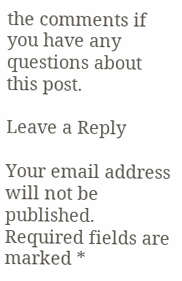the comments if you have any questions about this post.

Leave a Reply

Your email address will not be published. Required fields are marked *